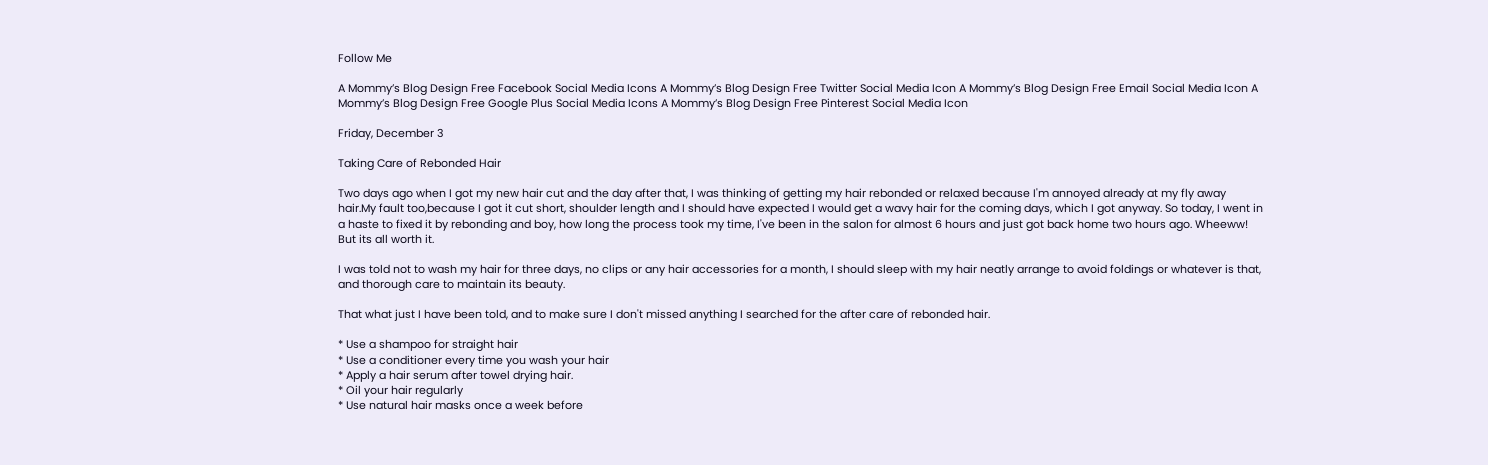Follow Me

A Mommy’s Blog Design Free Facebook Social Media Icons A Mommy’s Blog Design Free Twitter Social Media Icon A Mommy’s Blog Design Free Email Social Media Icon A Mommy’s Blog Design Free Google Plus Social Media Icons A Mommy’s Blog Design Free Pinterest Social Media Icon

Friday, December 3

Taking Care of Rebonded Hair

Two days ago when I got my new hair cut and the day after that, I was thinking of getting my hair rebonded or relaxed because I'm annoyed already at my fly away hair.My fault too,because I got it cut short, shoulder length and I should have expected I would get a wavy hair for the coming days, which I got anyway. So today, I went in a haste to fixed it by rebonding and boy, how long the process took my time, I've been in the salon for almost 6 hours and just got back home two hours ago. Wheeww! But its all worth it.

I was told not to wash my hair for three days, no clips or any hair accessories for a month, I should sleep with my hair neatly arrange to avoid foldings or whatever is that, and thorough care to maintain its beauty.

That what just I have been told, and to make sure I don't missed anything I searched for the after care of rebonded hair.

* Use a shampoo for straight hair
* Use a conditioner every time you wash your hair
* Apply a hair serum after towel drying hair.
* Oil your hair regularly
* Use natural hair masks once a week before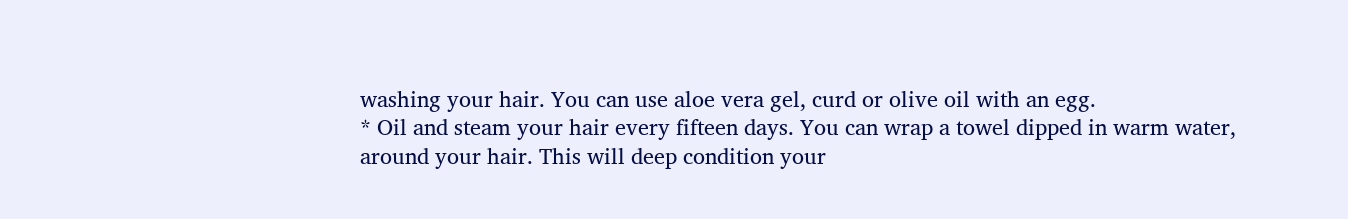washing your hair. You can use aloe vera gel, curd or olive oil with an egg.
* Oil and steam your hair every fifteen days. You can wrap a towel dipped in warm water, around your hair. This will deep condition your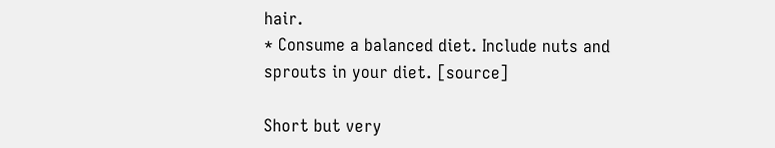hair.
* Consume a balanced diet. Include nuts and sprouts in your diet. [source]

Short but very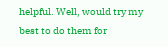helpful. Well, would try my best to do them for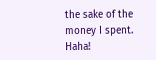the sake of the money I spent. Haha!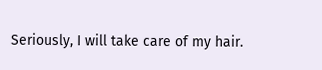Seriously, I will take care of my hair.